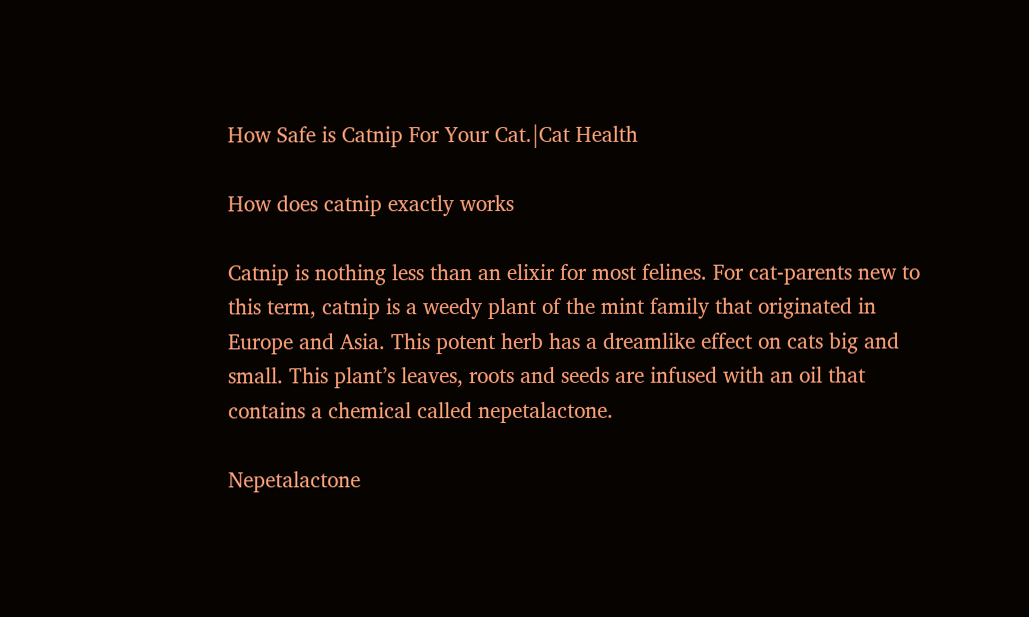How Safe is Catnip For Your Cat.|Cat Health

How does catnip exactly works

Catnip is nothing less than an elixir for most felines. For cat-parents new to this term, catnip is a weedy plant of the mint family that originated in Europe and Asia. This potent herb has a dreamlike effect on cats big and small. This plant’s leaves, roots and seeds are infused with an oil that contains a chemical called nepetalactone.

Nepetalactone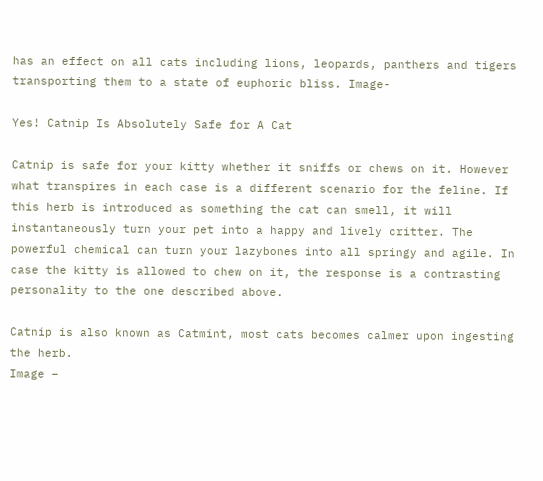has an effect on all cats including lions, leopards, panthers and tigers transporting them to a state of euphoric bliss. Image-

Yes! Catnip Is Absolutely Safe for A Cat

Catnip is safe for your kitty whether it sniffs or chews on it. However what transpires in each case is a different scenario for the feline. If this herb is introduced as something the cat can smell, it will instantaneously turn your pet into a happy and lively critter. The powerful chemical can turn your lazybones into all springy and agile. In case the kitty is allowed to chew on it, the response is a contrasting personality to the one described above.

Catnip is also known as Catmint, most cats becomes calmer upon ingesting the herb.
Image –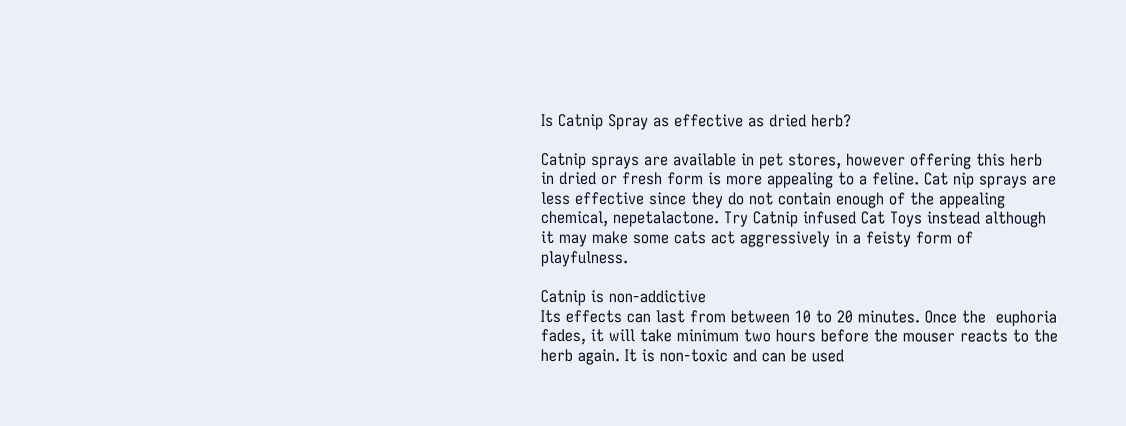Is Catnip Spray as effective as dried herb?

Catnip sprays are available in pet stores, however offering this herb in dried or fresh form is more appealing to a feline. Cat nip sprays are less effective since they do not contain enough of the appealing chemical, nepetalactone. Try Catnip infused Cat Toys instead although it may make some cats act aggressively in a feisty form of playfulness.

Catnip is non-addictive
Its effects can last from between 10 to 20 minutes. Once the  euphoria fades, it will take minimum two hours before the mouser reacts to the herb again. It is non-toxic and can be used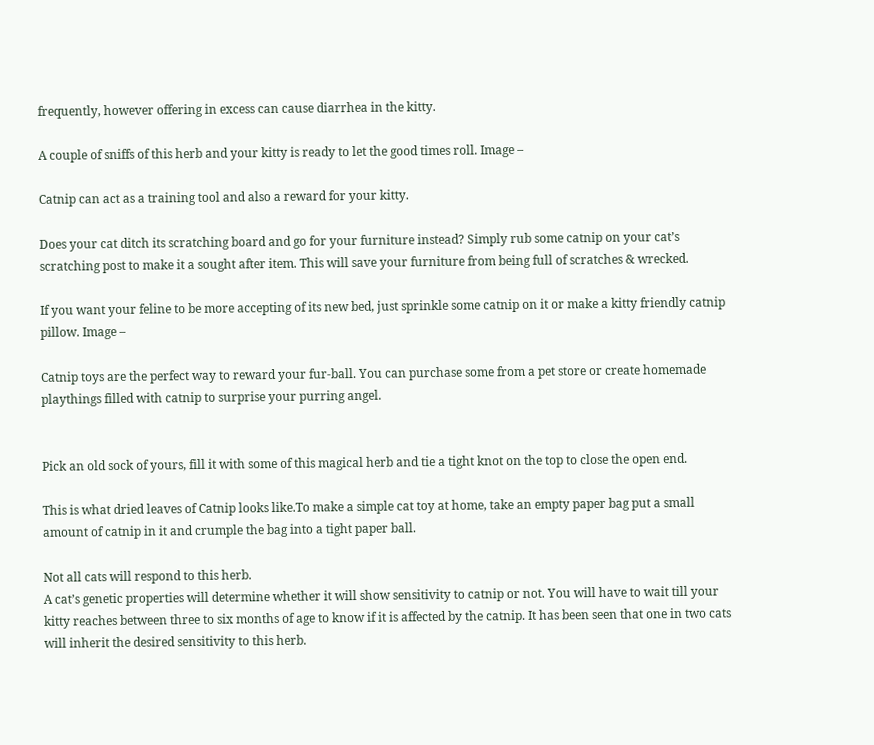frequently, however offering in excess can cause diarrhea in the kitty.

A couple of sniffs of this herb and your kitty is ready to let the good times roll. Image –

Catnip can act as a training tool and also a reward for your kitty.

Does your cat ditch its scratching board and go for your furniture instead? Simply rub some catnip on your cat’s scratching post to make it a sought after item. This will save your furniture from being full of scratches & wrecked.

If you want your feline to be more accepting of its new bed, just sprinkle some catnip on it or make a kitty friendly catnip pillow. Image –

Catnip toys are the perfect way to reward your fur-ball. You can purchase some from a pet store or create homemade playthings filled with catnip to surprise your purring angel.


Pick an old sock of yours, fill it with some of this magical herb and tie a tight knot on the top to close the open end.

This is what dried leaves of Catnip looks like.To make a simple cat toy at home, take an empty paper bag put a small amount of catnip in it and crumple the bag into a tight paper ball.

Not all cats will respond to this herb.
A cat’s genetic properties will determine whether it will show sensitivity to catnip or not. You will have to wait till your kitty reaches between three to six months of age to know if it is affected by the catnip. It has been seen that one in two cats will inherit the desired sensitivity to this herb.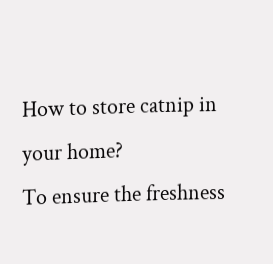How to store catnip in your home?
To ensure the freshness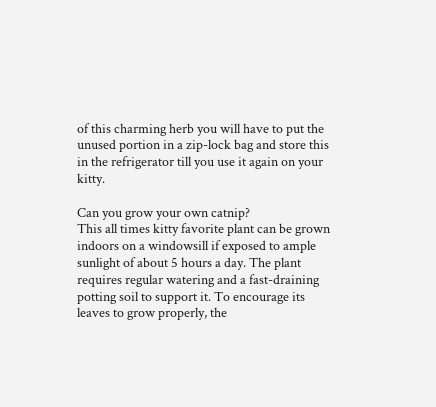of this charming herb you will have to put the unused portion in a zip-lock bag and store this in the refrigerator till you use it again on your kitty.

Can you grow your own catnip?
This all times kitty favorite plant can be grown indoors on a windowsill if exposed to ample sunlight of about 5 hours a day. The plant requires regular watering and a fast-draining potting soil to support it. To encourage its leaves to grow properly, the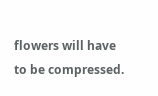flowers will have to be compressed.